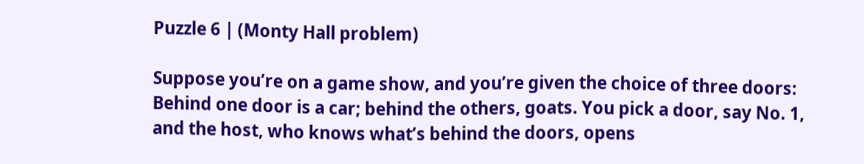Puzzle 6 | (Monty Hall problem)

Suppose you’re on a game show, and you’re given the choice of three doors: Behind one door is a car; behind the others, goats. You pick a door, say No. 1, and the host, who knows what’s behind the doors, opens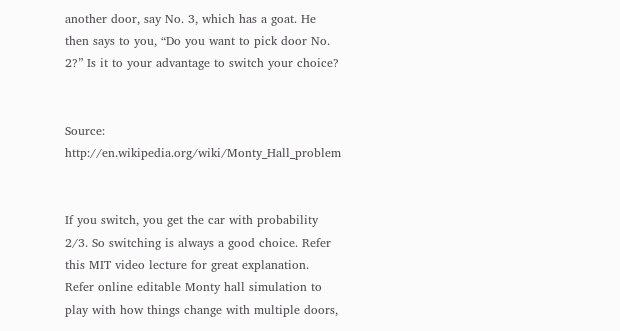another door, say No. 3, which has a goat. He then says to you, “Do you want to pick door No. 2?” Is it to your advantage to switch your choice?


Source: http://en.wikipedia.org/wiki/Monty_Hall_problem


If you switch, you get the car with probability 2/3. So switching is always a good choice. Refer this MIT video lecture for great explanation. Refer online editable Monty hall simulation to play with how things change with multiple doors,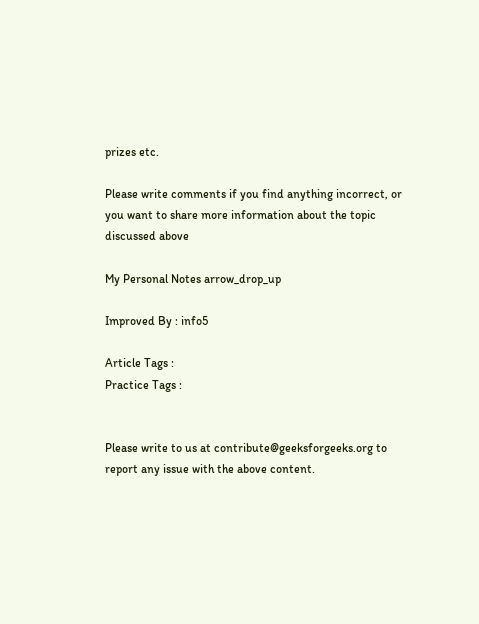prizes etc.

Please write comments if you find anything incorrect, or you want to share more information about the topic discussed above

My Personal Notes arrow_drop_up

Improved By : info5

Article Tags :
Practice Tags :


Please write to us at contribute@geeksforgeeks.org to report any issue with the above content.